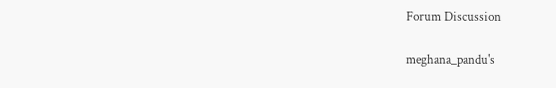Forum Discussion

meghana_pandu's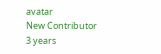avatar
New Contributor
3 years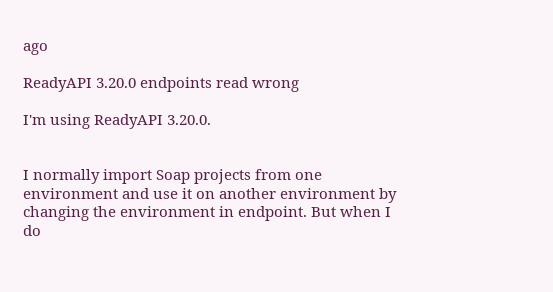ago

ReadyAPI 3.20.0 endpoints read wrong

I'm using ReadyAPI 3.20.0.


I normally import Soap projects from one environment and use it on another environment by changing the environment in endpoint. But when I do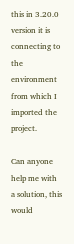this in 3.20.0 version it is connecting to the environment from which I imported the project.

Can anyone help me with a solution, this would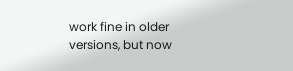work fine in older versions, but now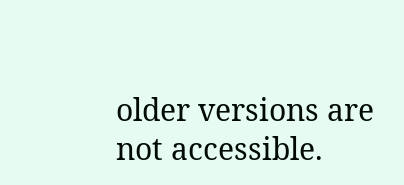older versions are not accessible.